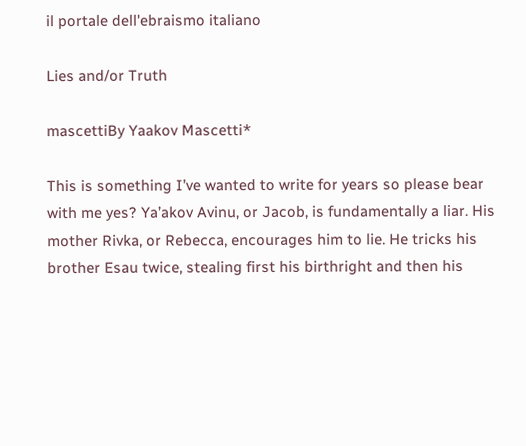il portale dell'ebraismo italiano

Lies and/or Truth

mascettiBy Yaakov Mascetti*

This is something I’ve wanted to write for years so please bear with me yes? Ya’akov Avinu, or Jacob, is fundamentally a liar. His mother Rivka, or Rebecca, encourages him to lie. He tricks his brother Esau twice, stealing first his birthright and then his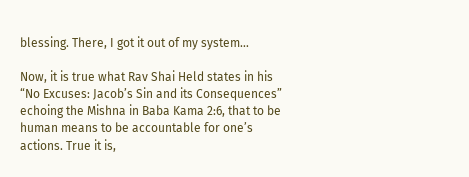blessing. There, I got it out of my system…

Now, it is true what Rav Shai Held states in his “No Excuses: Jacob’s Sin and its Consequences” echoing the Mishna in Baba Kama 2:6, that to be human means to be accountable for one’s actions. True it is,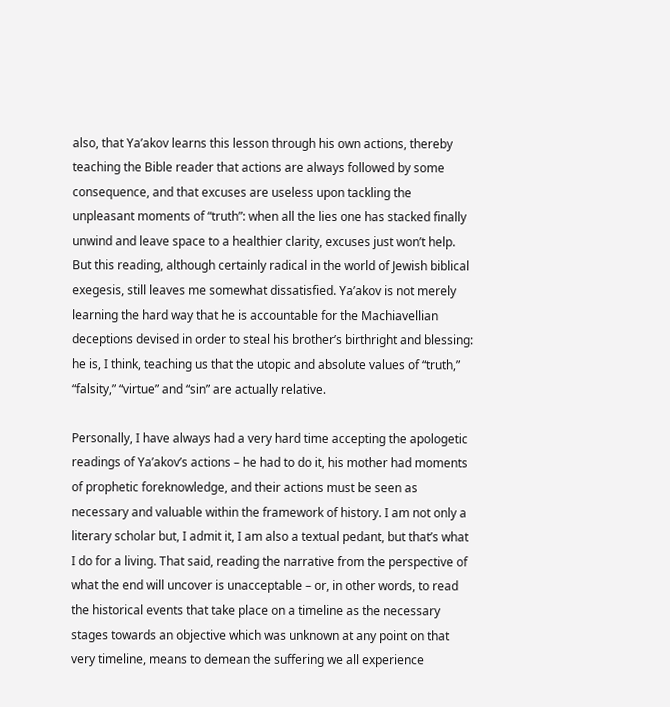also, that Ya’akov learns this lesson through his own actions, thereby teaching the Bible reader that actions are always followed by some consequence, and that excuses are useless upon tackling the unpleasant moments of “truth”: when all the lies one has stacked finally unwind and leave space to a healthier clarity, excuses just won’t help. But this reading, although certainly radical in the world of Jewish biblical exegesis, still leaves me somewhat dissatisfied. Ya’akov is not merely learning the hard way that he is accountable for the Machiavellian deceptions devised in order to steal his brother’s birthright and blessing: he is, I think, teaching us that the utopic and absolute values of “truth,” “falsity,” “virtue” and “sin” are actually relative.

Personally, I have always had a very hard time accepting the apologetic readings of Ya’akov’s actions – he had to do it, his mother had moments of prophetic foreknowledge, and their actions must be seen as necessary and valuable within the framework of history. I am not only a literary scholar but, I admit it, I am also a textual pedant, but that’s what I do for a living. That said, reading the narrative from the perspective of what the end will uncover is unacceptable – or, in other words, to read the historical events that take place on a timeline as the necessary stages towards an objective which was unknown at any point on that very timeline, means to demean the suffering we all experience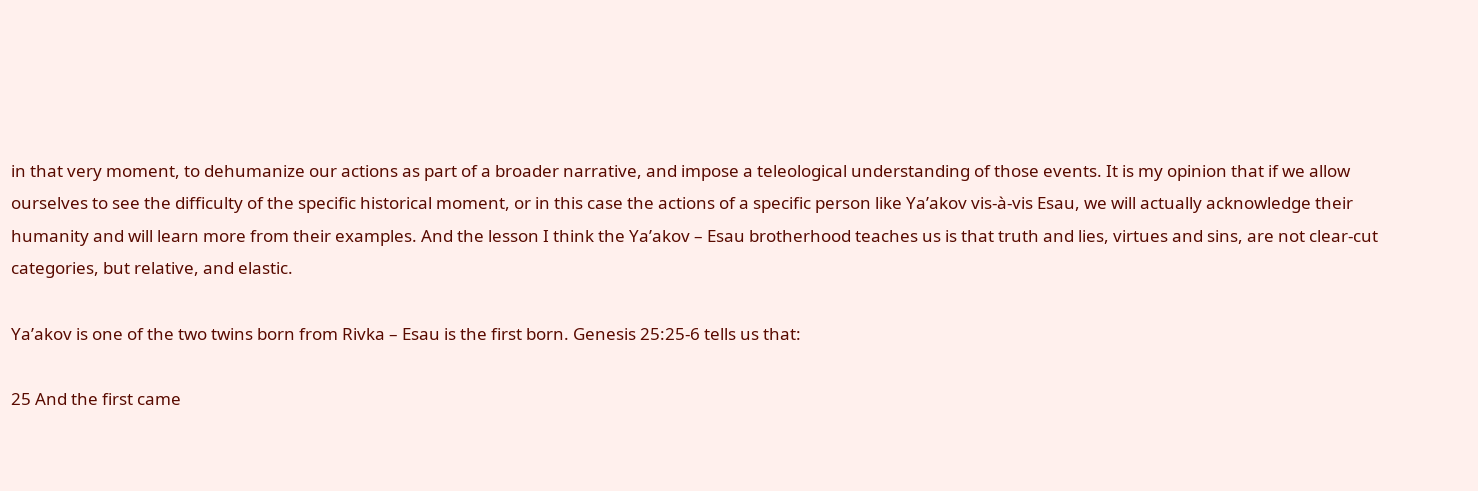in that very moment, to dehumanize our actions as part of a broader narrative, and impose a teleological understanding of those events. It is my opinion that if we allow ourselves to see the difficulty of the specific historical moment, or in this case the actions of a specific person like Ya’akov vis-à-vis Esau, we will actually acknowledge their humanity and will learn more from their examples. And the lesson I think the Ya’akov – Esau brotherhood teaches us is that truth and lies, virtues and sins, are not clear-cut categories, but relative, and elastic.

Ya’akov is one of the two twins born from Rivka – Esau is the first born. Genesis 25:25-6 tells us that:

25 And the first came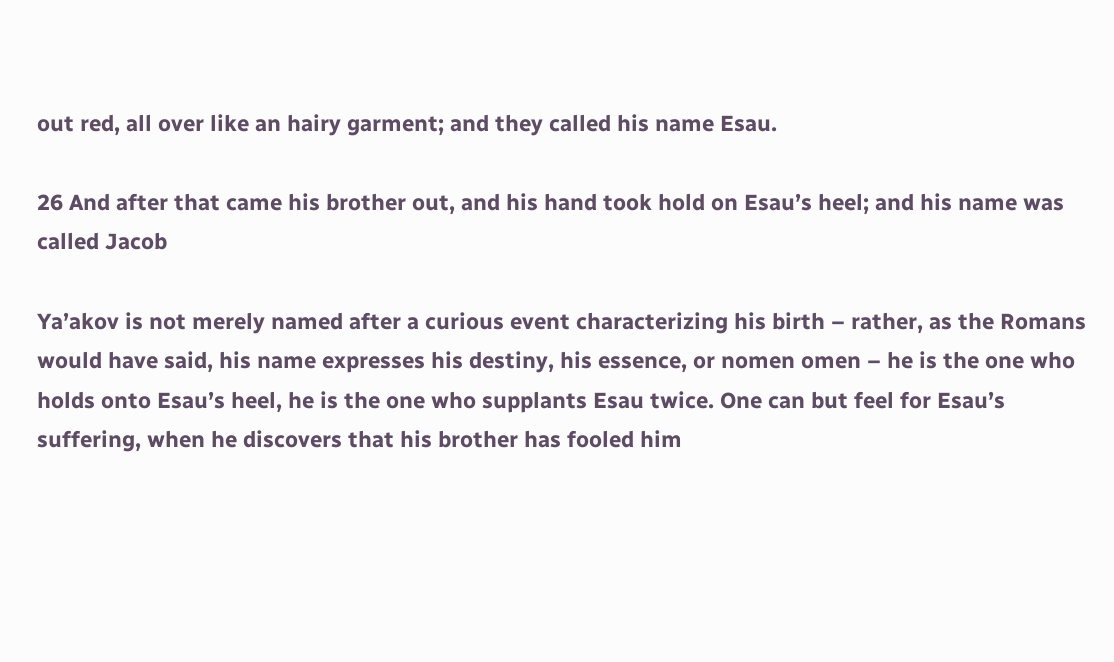out red, all over like an hairy garment; and they called his name Esau.

26 And after that came his brother out, and his hand took hold on Esau’s heel; and his name was called Jacob

Ya’akov is not merely named after a curious event characterizing his birth – rather, as the Romans would have said, his name expresses his destiny, his essence, or nomen omen – he is the one who holds onto Esau’s heel, he is the one who supplants Esau twice. One can but feel for Esau’s suffering, when he discovers that his brother has fooled him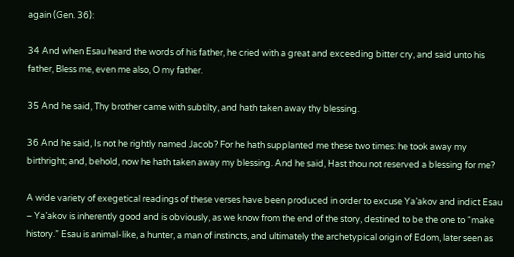again (Gen. 36):

34 And when Esau heard the words of his father, he cried with a great and exceeding bitter cry, and said unto his father, Bless me, even me also, O my father.

35 And he said, Thy brother came with subtilty, and hath taken away thy blessing.

36 And he said, Is not he rightly named Jacob? For he hath supplanted me these two times: he took away my birthright; and, behold, now he hath taken away my blessing. And he said, Hast thou not reserved a blessing for me?

A wide variety of exegetical readings of these verses have been produced in order to excuse Ya’akov and indict Esau – Ya’akov is inherently good and is obviously, as we know from the end of the story, destined to be the one to “make history.” Esau is animal-like, a hunter, a man of instincts, and ultimately the archetypical origin of Edom, later seen as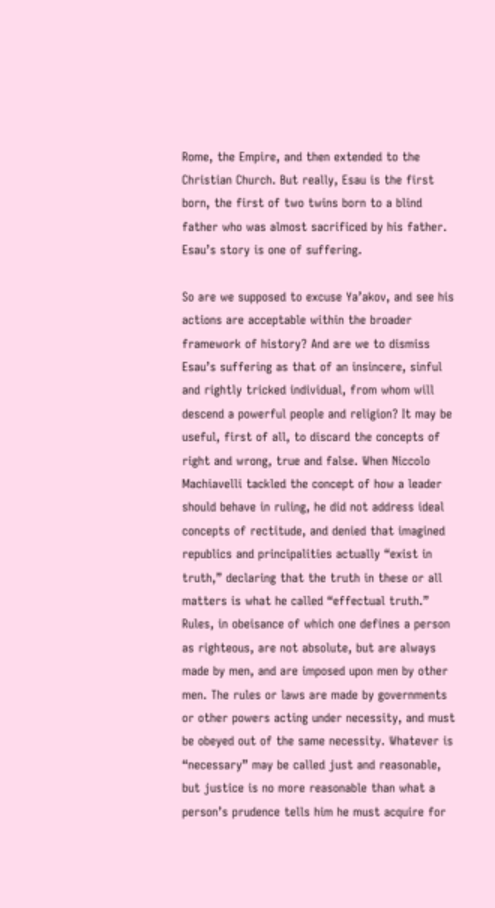Rome, the Empire, and then extended to the Christian Church. But really, Esau is the first born, the first of two twins born to a blind father who was almost sacrificed by his father. Esau’s story is one of suffering.

So are we supposed to excuse Ya’akov, and see his actions are acceptable within the broader framework of history? And are we to dismiss Esau’s suffering as that of an insincere, sinful and rightly tricked individual, from whom will descend a powerful people and religion? It may be useful, first of all, to discard the concepts of right and wrong, true and false. When Niccolo Machiavelli tackled the concept of how a leader should behave in ruling, he did not address ideal concepts of rectitude, and denied that imagined republics and principalities actually “exist in truth,” declaring that the truth in these or all matters is what he called “effectual truth.” Rules, in obeisance of which one defines a person as righteous, are not absolute, but are always made by men, and are imposed upon men by other men. The rules or laws are made by governments or other powers acting under necessity, and must be obeyed out of the same necessity. Whatever is “necessary” may be called just and reasonable, but justice is no more reasonable than what a person’s prudence tells him he must acquire for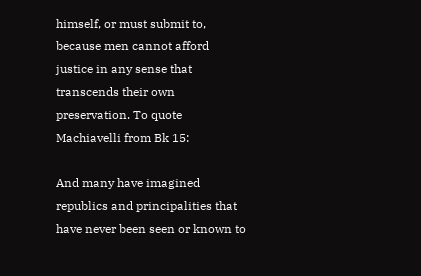himself, or must submit to, because men cannot afford justice in any sense that transcends their own preservation. To quote Machiavelli from Bk 15:

And many have imagined republics and principalities that have never been seen or known to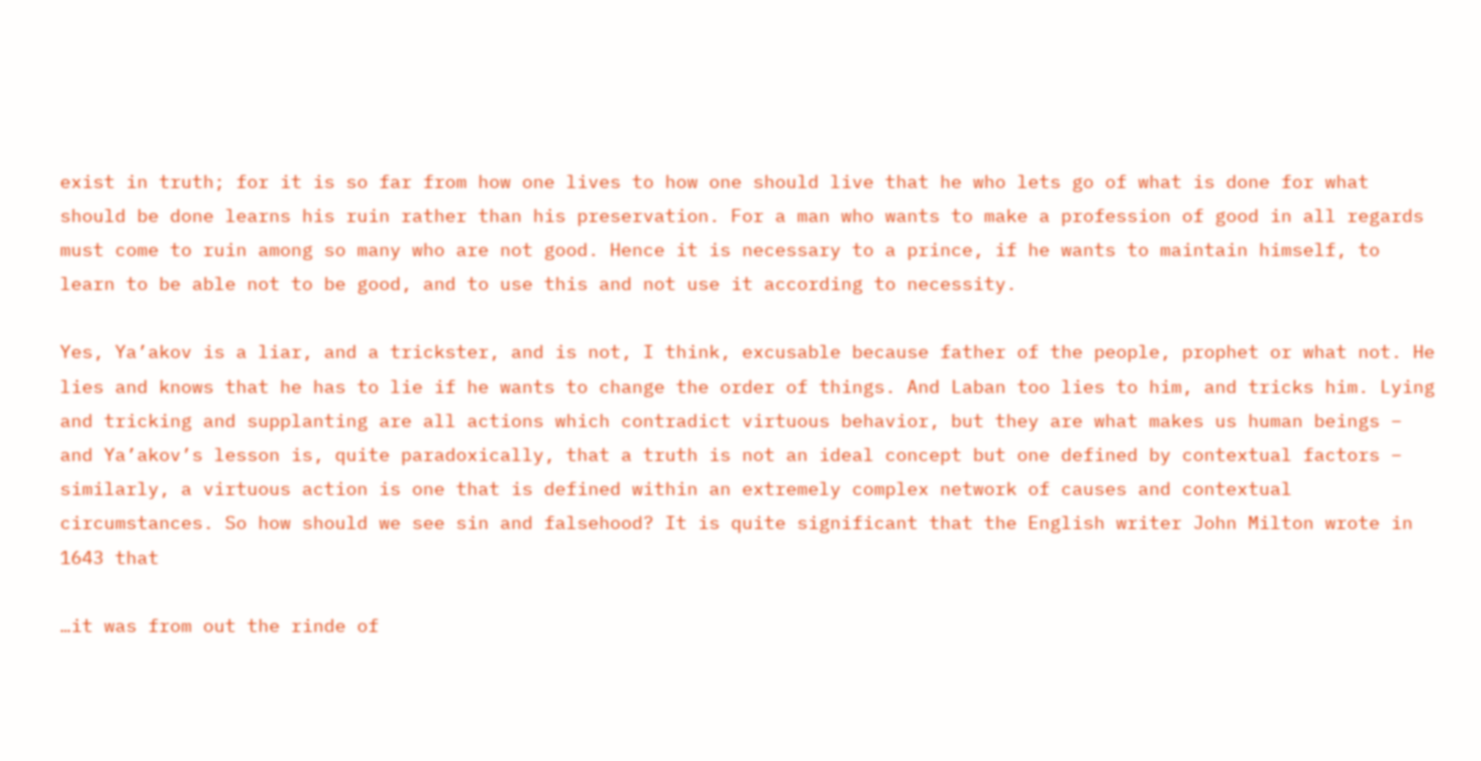exist in truth; for it is so far from how one lives to how one should live that he who lets go of what is done for what should be done learns his ruin rather than his preservation. For a man who wants to make a profession of good in all regards must come to ruin among so many who are not good. Hence it is necessary to a prince, if he wants to maintain himself, to learn to be able not to be good, and to use this and not use it according to necessity.

Yes, Ya’akov is a liar, and a trickster, and is not, I think, excusable because father of the people, prophet or what not. He lies and knows that he has to lie if he wants to change the order of things. And Laban too lies to him, and tricks him. Lying and tricking and supplanting are all actions which contradict virtuous behavior, but they are what makes us human beings – and Ya’akov’s lesson is, quite paradoxically, that a truth is not an ideal concept but one defined by contextual factors – similarly, a virtuous action is one that is defined within an extremely complex network of causes and contextual circumstances. So how should we see sin and falsehood? It is quite significant that the English writer John Milton wrote in 1643 that

…it was from out the rinde of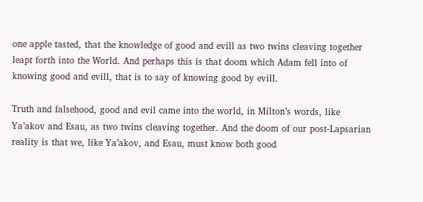one apple tasted, that the knowledge of good and evill as two twins cleaving together leapt forth into the World. And perhaps this is that doom which Adam fell into of knowing good and evill, that is to say of knowing good by evill.

Truth and falsehood, good and evil came into the world, in Milton’s words, like Ya’akov and Esau, as two twins cleaving together. And the doom of our post-Lapsarian reality is that we, like Ya’akov, and Esau, must know both good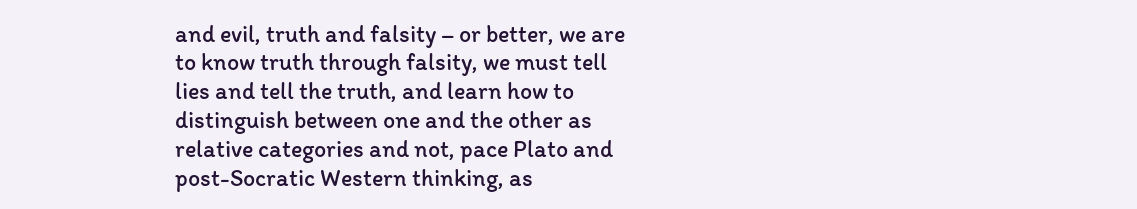and evil, truth and falsity – or better, we are to know truth through falsity, we must tell lies and tell the truth, and learn how to distinguish between one and the other as relative categories and not, pace Plato and post-Socratic Western thinking, as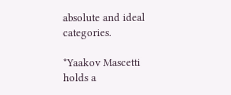absolute and ideal categories.

*Yaakov Mascetti holds a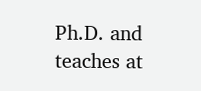Ph.D. and teaches at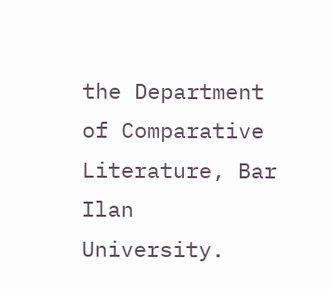the Department of Comparative Literature, Bar Ilan University.